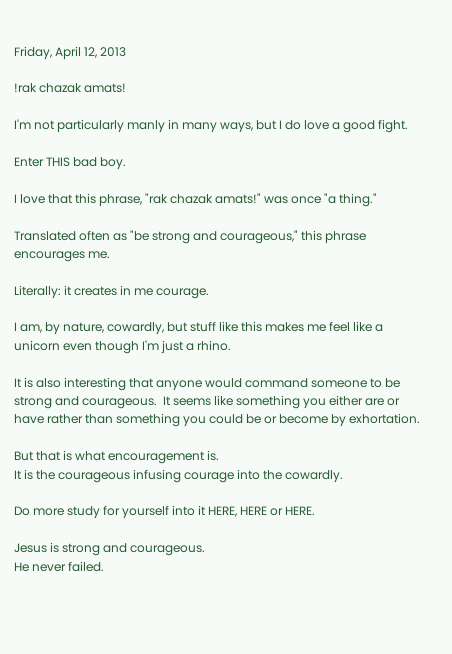Friday, April 12, 2013

!rak chazak amats!

I'm not particularly manly in many ways, but I do love a good fight.

Enter THIS bad boy.

I love that this phrase, "rak chazak amats!" was once "a thing."

Translated often as "be strong and courageous," this phrase encourages me.

Literally: it creates in me courage.

I am, by nature, cowardly, but stuff like this makes me feel like a unicorn even though I'm just a rhino.

It is also interesting that anyone would command someone to be strong and courageous.  It seems like something you either are or have rather than something you could be or become by exhortation.

But that is what encouragement is.
It is the courageous infusing courage into the cowardly.

Do more study for yourself into it HERE, HERE or HERE.

Jesus is strong and courageous.
He never failed.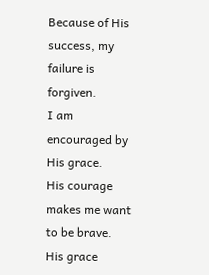Because of His success, my failure is forgiven.
I am encouraged by His grace.
His courage makes me want to be brave.
His grace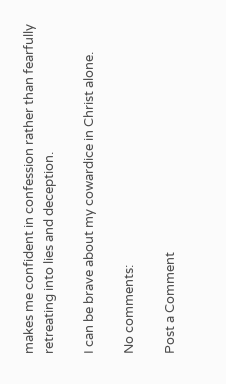makes me confident in confession rather than fearfully retreating into lies and deception.

I can be brave about my cowardice in Christ alone.

No comments:

Post a Comment